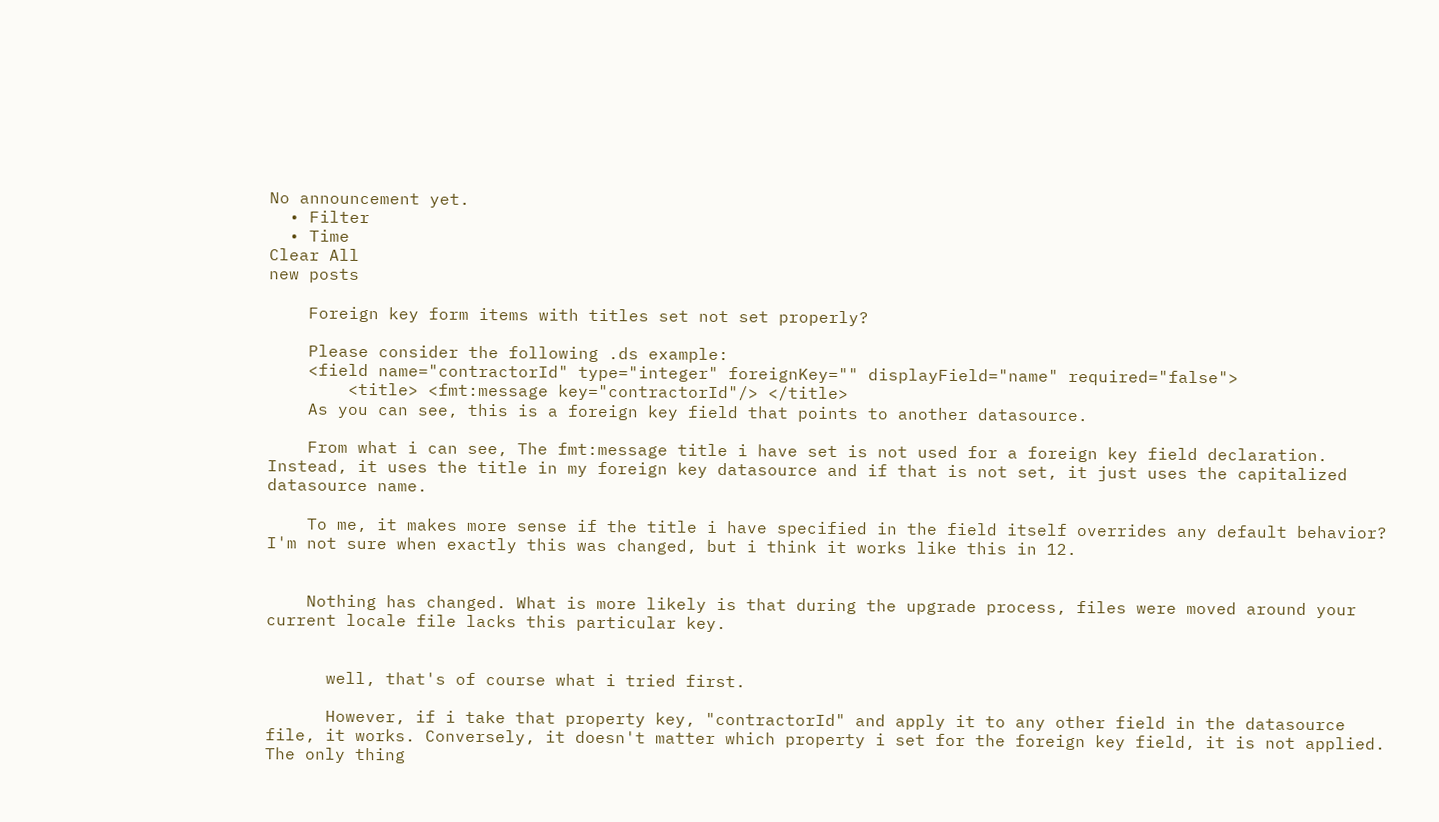No announcement yet.
  • Filter
  • Time
Clear All
new posts

    Foreign key form items with titles set not set properly?

    Please consider the following .ds example:
    <field name="contractorId" type="integer" foreignKey="" displayField="name" required="false">
        <title> <fmt:message key="contractorId"/> </title>
    As you can see, this is a foreign key field that points to another datasource.

    From what i can see, The fmt:message title i have set is not used for a foreign key field declaration. Instead, it uses the title in my foreign key datasource and if that is not set, it just uses the capitalized datasource name.

    To me, it makes more sense if the title i have specified in the field itself overrides any default behavior? I'm not sure when exactly this was changed, but i think it works like this in 12.


    Nothing has changed. What is more likely is that during the upgrade process, files were moved around your current locale file lacks this particular key.


      well, that's of course what i tried first.

      However, if i take that property key, "contractorId" and apply it to any other field in the datasource file, it works. Conversely, it doesn't matter which property i set for the foreign key field, it is not applied. The only thing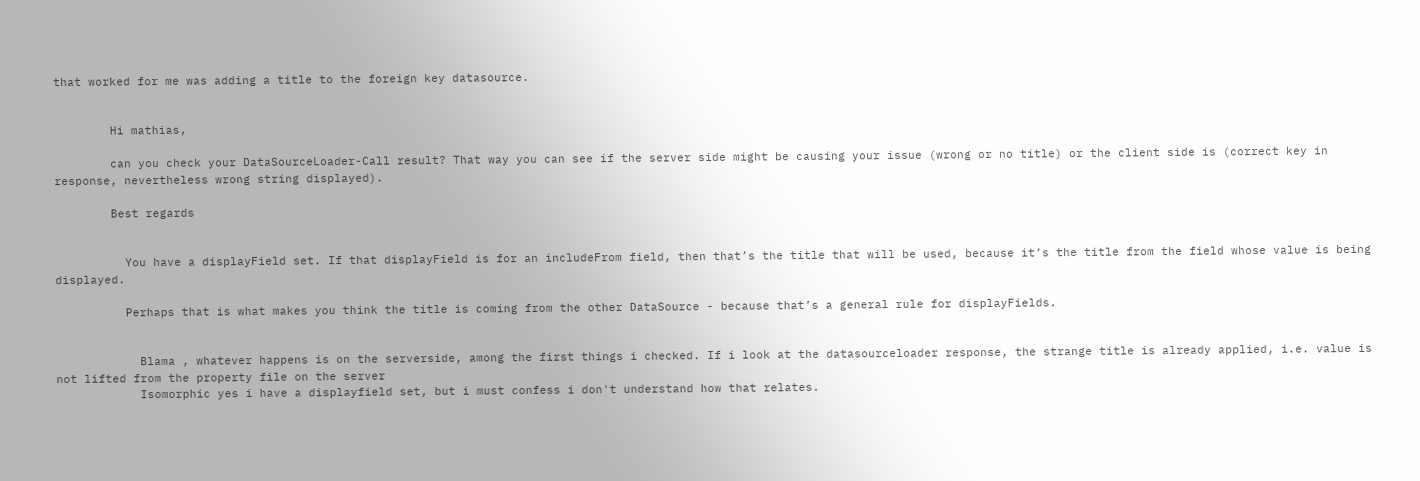that worked for me was adding a title to the foreign key datasource.


        Hi mathias,

        can you check your DataSourceLoader-Call result? That way you can see if the server side might be causing your issue (wrong or no title) or the client side is (correct key in response, nevertheless wrong string displayed).

        Best regards


          You have a displayField set. If that displayField is for an includeFrom field, then that’s the title that will be used, because it’s the title from the field whose value is being displayed.

          Perhaps that is what makes you think the title is coming from the other DataSource - because that’s a general rule for displayFields.


            Blama , whatever happens is on the serverside, among the first things i checked. If i look at the datasourceloader response, the strange title is already applied, i.e. value is not lifted from the property file on the server
            Isomorphic yes i have a displayfield set, but i must confess i don't understand how that relates.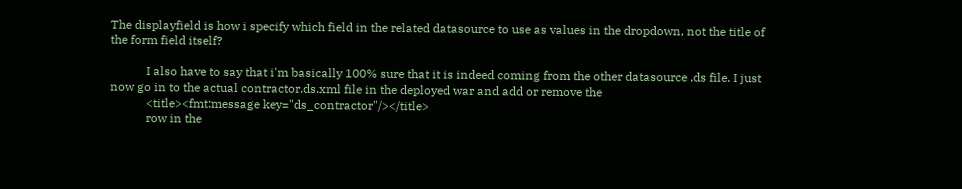The displayfield is how i specify which field in the related datasource to use as values in the dropdown, not the title of the form field itself?

            I also have to say that i'm basically 100% sure that it is indeed coming from the other datasource .ds file. I just now go in to the actual contractor.ds.xml file in the deployed war and add or remove the
            <title><fmt:message key="ds_contractor"/></title>
            row in the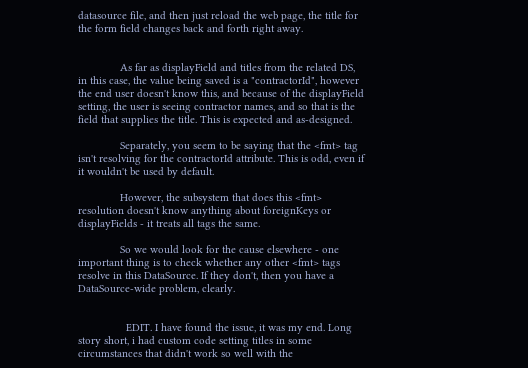datasource file, and then just reload the web page, the title for the form field changes back and forth right away.


              As far as displayField and titles from the related DS, in this case, the value being saved is a "contractorId", however the end user doesn't know this, and because of the displayField setting, the user is seeing contractor names, and so that is the field that supplies the title. This is expected and as-designed.

              Separately, you seem to be saying that the <fmt> tag isn't resolving for the contractorId attribute. This is odd, even if it wouldn't be used by default.

              However, the subsystem that does this <fmt> resolution doesn't know anything about foreignKeys or displayFields - it treats all tags the same.

              So we would look for the cause elsewhere - one important thing is to check whether any other <fmt> tags resolve in this DataSource. If they don't, then you have a DataSource-wide problem, clearly.


                EDIT. I have found the issue, it was my end. Long story short, i had custom code setting titles in some circumstances that didn't work so well with the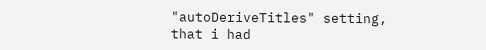"autoDeriveTitles" setting, that i had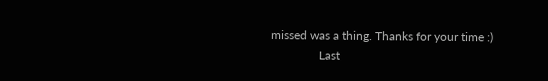missed was a thing. Thanks for your time :)
                Last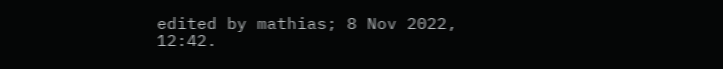edited by mathias; 8 Nov 2022, 12:42.